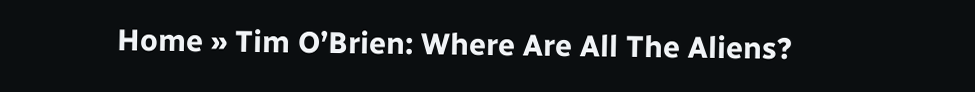Home » Tim O’Brien: Where Are All The Aliens?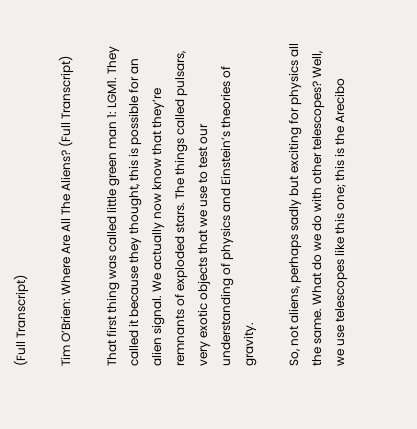(Full Transcript)

Tim O’Brien: Where Are All The Aliens? (Full Transcript)

That first thing was called little green man 1: LGM1. They called it because they thought, this is possible for an alien signal. We actually now know that they’re remnants of exploded stars. The things called pulsars, very exotic objects that we use to test our understanding of physics and Einstein’s theories of gravity.

So, not aliens, perhaps sadly but exciting for physics all the same. What do we do with other telescopes? Well, we use telescopes like this one; this is the Arecibo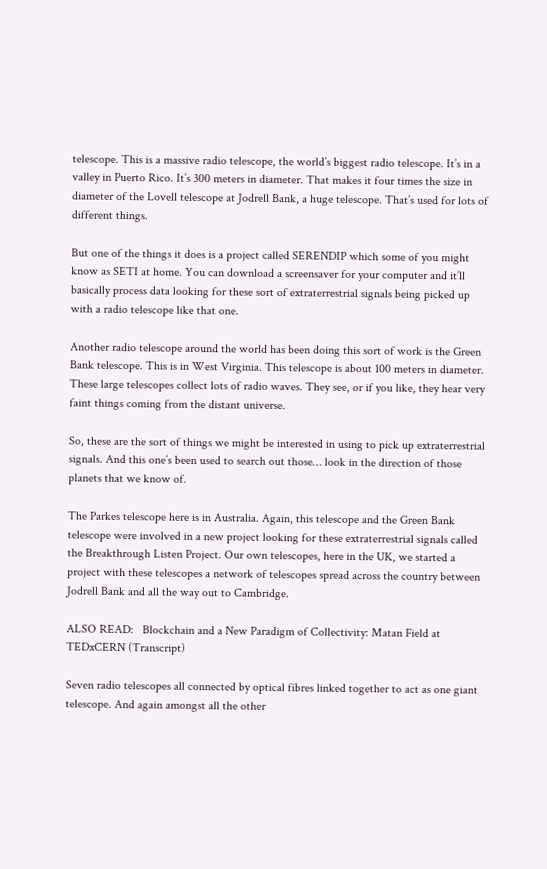telescope. This is a massive radio telescope, the world’s biggest radio telescope. It’s in a valley in Puerto Rico. It’s 300 meters in diameter. That makes it four times the size in diameter of the Lovell telescope at Jodrell Bank, a huge telescope. That’s used for lots of different things.

But one of the things it does is a project called SERENDIP which some of you might know as SETI at home. You can download a screensaver for your computer and it’ll basically process data looking for these sort of extraterrestrial signals being picked up with a radio telescope like that one.

Another radio telescope around the world has been doing this sort of work is the Green Bank telescope. This is in West Virginia. This telescope is about 100 meters in diameter. These large telescopes collect lots of radio waves. They see, or if you like, they hear very faint things coming from the distant universe.

So, these are the sort of things we might be interested in using to pick up extraterrestrial signals. And this one’s been used to search out those… look in the direction of those planets that we know of.

The Parkes telescope here is in Australia. Again, this telescope and the Green Bank telescope were involved in a new project looking for these extraterrestrial signals called the Breakthrough Listen Project. Our own telescopes, here in the UK, we started a project with these telescopes a network of telescopes spread across the country between Jodrell Bank and all the way out to Cambridge.

ALSO READ:   Blockchain and a New Paradigm of Collectivity: Matan Field at TEDxCERN (Transcript)

Seven radio telescopes all connected by optical fibres linked together to act as one giant telescope. And again amongst all the other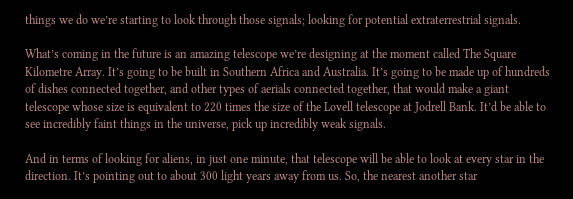things we do we’re starting to look through those signals; looking for potential extraterrestrial signals.

What’s coming in the future is an amazing telescope we’re designing at the moment called The Square Kilometre Array. It’s going to be built in Southern Africa and Australia. It’s going to be made up of hundreds of dishes connected together, and other types of aerials connected together, that would make a giant telescope whose size is equivalent to 220 times the size of the Lovell telescope at Jodrell Bank. It’d be able to see incredibly faint things in the universe, pick up incredibly weak signals.

And in terms of looking for aliens, in just one minute, that telescope will be able to look at every star in the direction. It’s pointing out to about 300 light years away from us. So, the nearest another star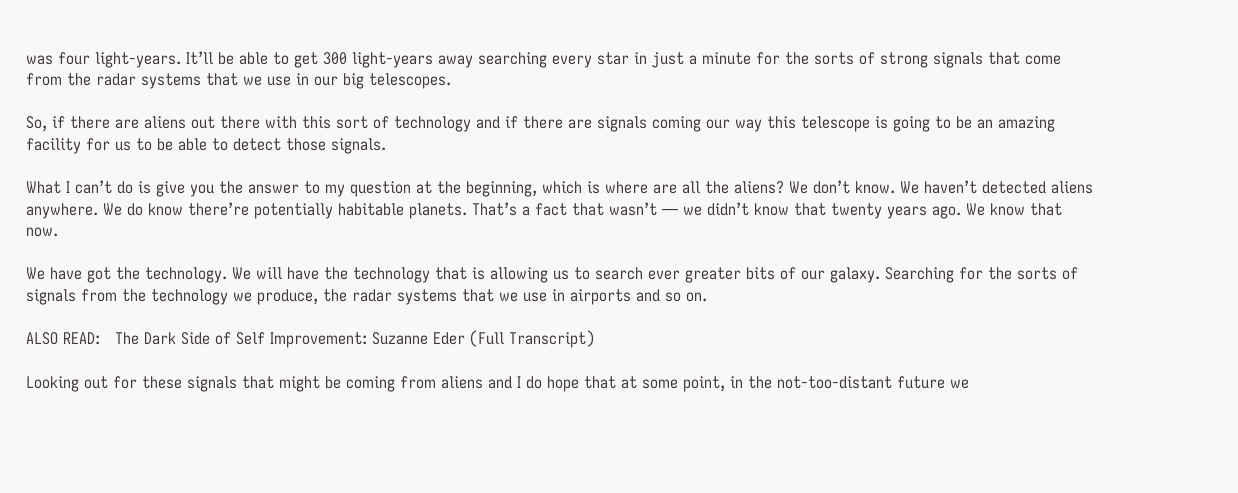was four light-years. It’ll be able to get 300 light-years away searching every star in just a minute for the sorts of strong signals that come from the radar systems that we use in our big telescopes.

So, if there are aliens out there with this sort of technology and if there are signals coming our way this telescope is going to be an amazing facility for us to be able to detect those signals.

What I can’t do is give you the answer to my question at the beginning, which is where are all the aliens? We don’t know. We haven’t detected aliens anywhere. We do know there’re potentially habitable planets. That’s a fact that wasn’t — we didn’t know that twenty years ago. We know that now.

We have got the technology. We will have the technology that is allowing us to search ever greater bits of our galaxy. Searching for the sorts of signals from the technology we produce, the radar systems that we use in airports and so on.

ALSO READ:   The Dark Side of Self Improvement: Suzanne Eder (Full Transcript)

Looking out for these signals that might be coming from aliens and I do hope that at some point, in the not-too-distant future we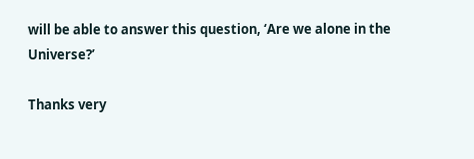will be able to answer this question, ‘Are we alone in the Universe?’

Thanks very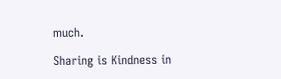much.

Sharing is Kindness in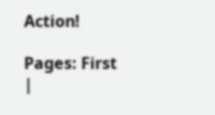Action!

Pages: First |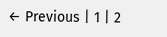← Previous | 1 | 2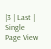|3 | Last | Single Page View